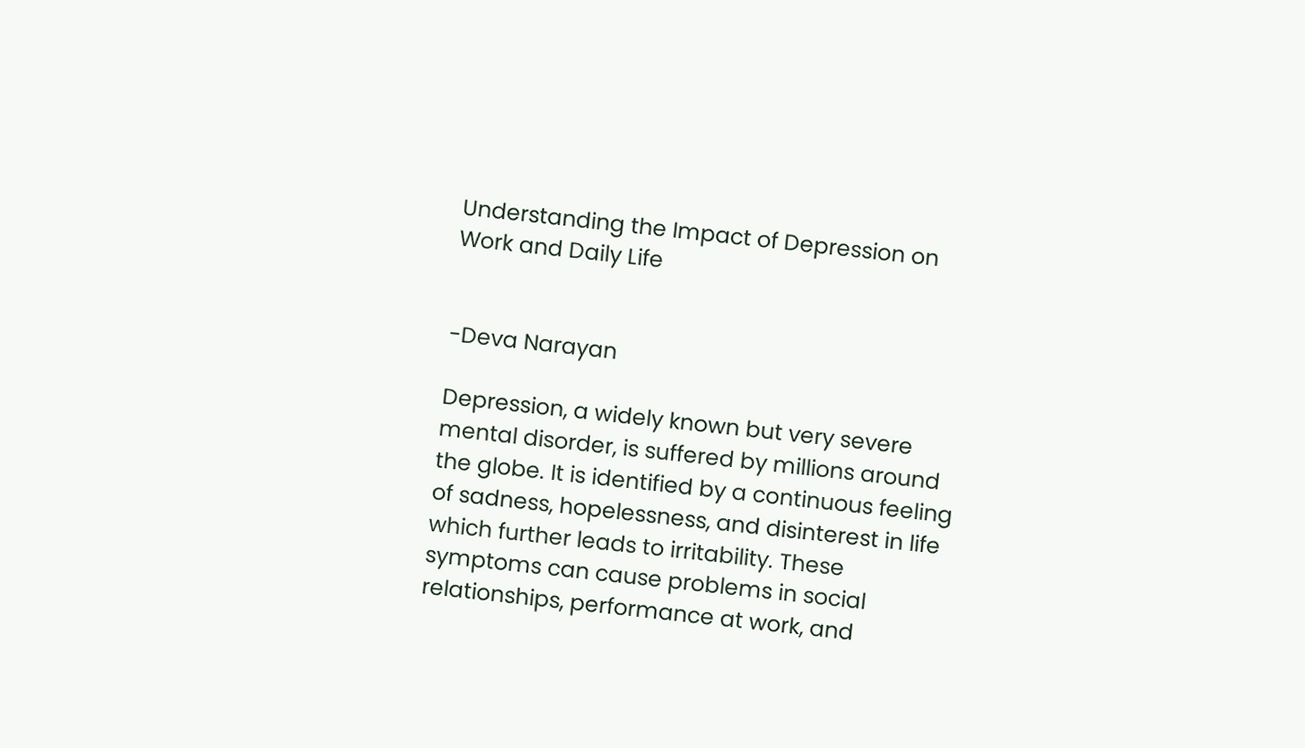Understanding the Impact of Depression on Work and Daily Life


-Deva Narayan

Depression, a widely known but very severe mental disorder, is suffered by millions around the globe. It is identified by a continuous feeling of sadness, hopelessness, and disinterest in life which further leads to irritability. These symptoms can cause problems in social relationships, performance at work, and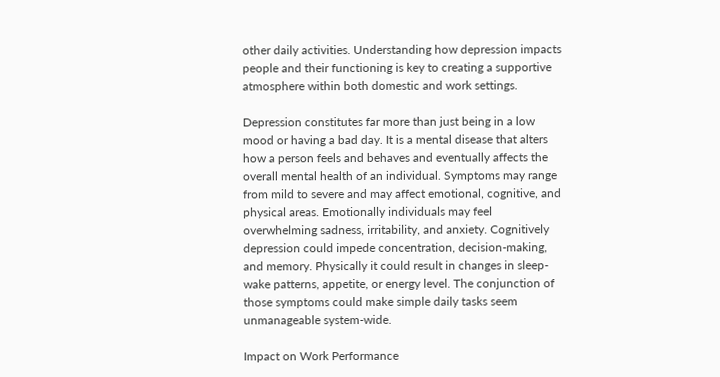other daily activities. Understanding how depression impacts people and their functioning is key to creating a supportive atmosphere within both domestic and work settings.

Depression constitutes far more than just being in a low mood or having a bad day. It is a mental disease that alters how a person feels and behaves and eventually affects the overall mental health of an individual. Symptoms may range from mild to severe and may affect emotional, cognitive, and physical areas. Emotionally individuals may feel overwhelming sadness, irritability, and anxiety. Cognitively depression could impede concentration, decision-making, and memory. Physically it could result in changes in sleep-wake patterns, appetite, or energy level. The conjunction of those symptoms could make simple daily tasks seem unmanageable system-wide.

Impact on Work Performance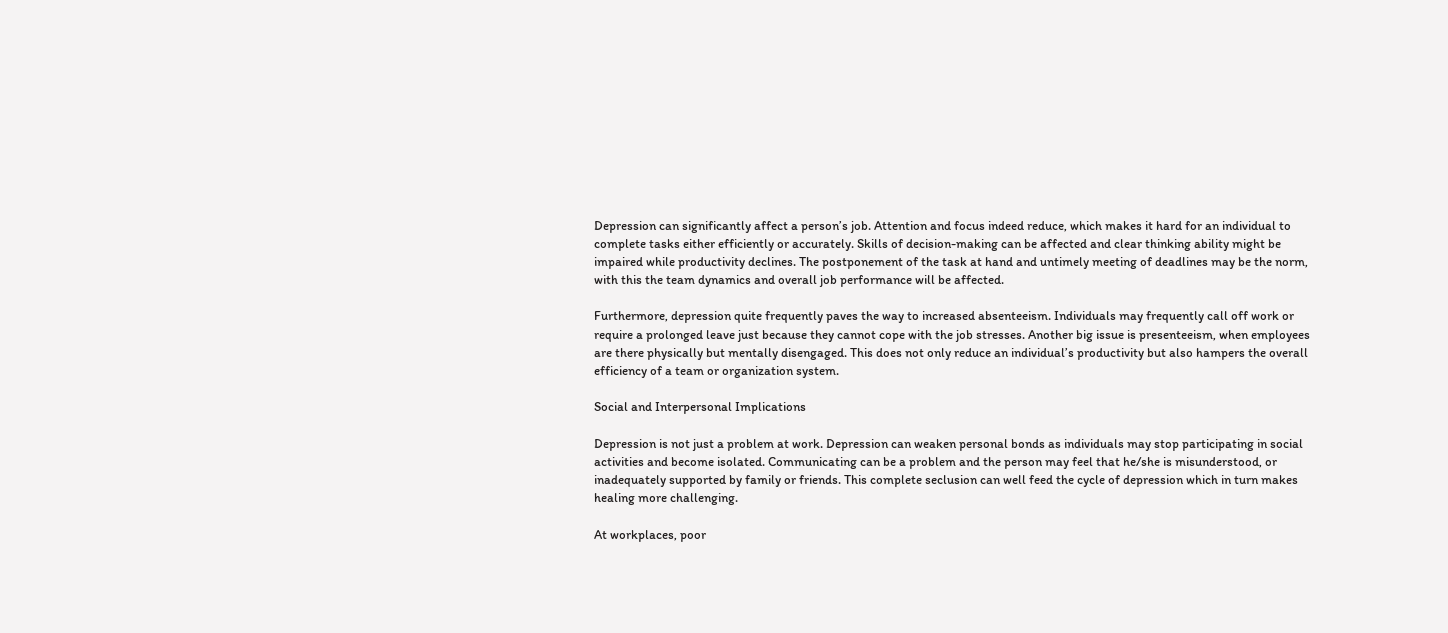Depression can significantly affect a person’s job. Attention and focus indeed reduce, which makes it hard for an individual to complete tasks either efficiently or accurately. Skills of decision-making can be affected and clear thinking ability might be impaired while productivity declines. The postponement of the task at hand and untimely meeting of deadlines may be the norm, with this the team dynamics and overall job performance will be affected.

Furthermore, depression quite frequently paves the way to increased absenteeism. Individuals may frequently call off work or require a prolonged leave just because they cannot cope with the job stresses. Another big issue is presenteeism, when employees are there physically but mentally disengaged. This does not only reduce an individual’s productivity but also hampers the overall efficiency of a team or organization system.

Social and Interpersonal Implications

Depression is not just a problem at work. Depression can weaken personal bonds as individuals may stop participating in social activities and become isolated. Communicating can be a problem and the person may feel that he/she is misunderstood, or inadequately supported by family or friends. This complete seclusion can well feed the cycle of depression which in turn makes healing more challenging.

At workplaces, poor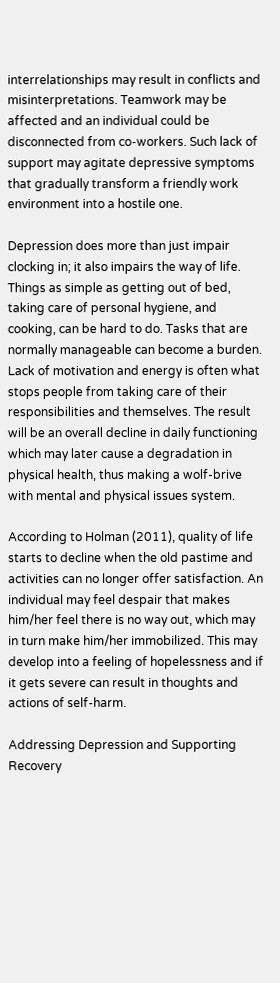interrelationships may result in conflicts and misinterpretations. Teamwork may be affected and an individual could be disconnected from co-workers. Such lack of support may agitate depressive symptoms that gradually transform a friendly work environment into a hostile one.

Depression does more than just impair clocking in; it also impairs the way of life. Things as simple as getting out of bed, taking care of personal hygiene, and cooking, can be hard to do. Tasks that are normally manageable can become a burden. Lack of motivation and energy is often what stops people from taking care of their responsibilities and themselves. The result will be an overall decline in daily functioning which may later cause a degradation in physical health, thus making a wolf-brive with mental and physical issues system.

According to Holman (2011), quality of life starts to decline when the old pastime and activities can no longer offer satisfaction. An individual may feel despair that makes him/her feel there is no way out, which may in turn make him/her immobilized. This may develop into a feeling of hopelessness and if it gets severe can result in thoughts and actions of self-harm.

Addressing Depression and Supporting Recovery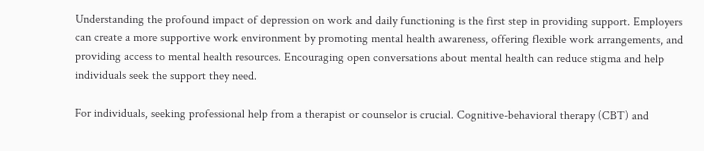Understanding the profound impact of depression on work and daily functioning is the first step in providing support. Employers can create a more supportive work environment by promoting mental health awareness, offering flexible work arrangements, and providing access to mental health resources. Encouraging open conversations about mental health can reduce stigma and help individuals seek the support they need.

For individuals, seeking professional help from a therapist or counselor is crucial. Cognitive-behavioral therapy (CBT) and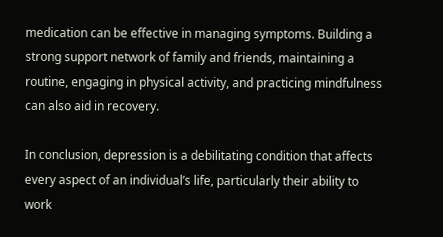medication can be effective in managing symptoms. Building a strong support network of family and friends, maintaining a routine, engaging in physical activity, and practicing mindfulness can also aid in recovery.

In conclusion, depression is a debilitating condition that affects every aspect of an individual’s life, particularly their ability to work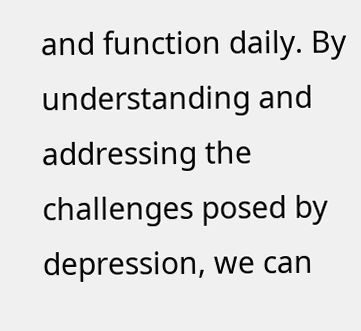and function daily. By understanding and addressing the challenges posed by depression, we can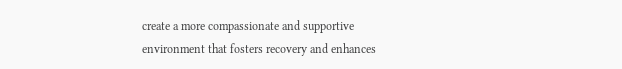create a more compassionate and supportive environment that fosters recovery and enhances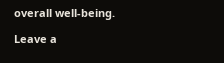overall well-being.

Leave a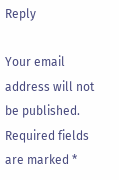Reply

Your email address will not be published. Required fields are marked *